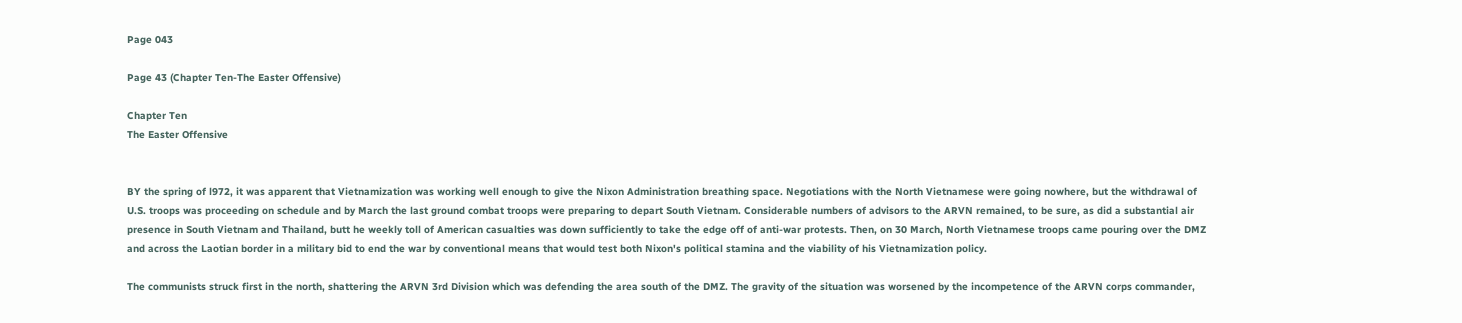Page 043

Page 43 (Chapter Ten-The Easter Offensive)

Chapter Ten
The Easter Offensive


BY the spring of l972, it was apparent that Vietnamization was working well enough to give the Nixon Administration breathing space. Negotiations with the North Vietnamese were going nowhere, but the withdrawal of U.S. troops was proceeding on schedule and by March the last ground combat troops were preparing to depart South Vietnam. Considerable numbers of advisors to the ARVN remained, to be sure, as did a substantial air presence in South Vietnam and Thailand, butt he weekly toll of American casualties was down sufficiently to take the edge off of anti-war protests. Then, on 30 March, North Vietnamese troops came pouring over the DMZ and across the Laotian border in a military bid to end the war by conventional means that would test both Nixon's political stamina and the viability of his Vietnamization policy.

The communists struck first in the north, shattering the ARVN 3rd Division which was defending the area south of the DMZ. The gravity of the situation was worsened by the incompetence of the ARVN corps commander,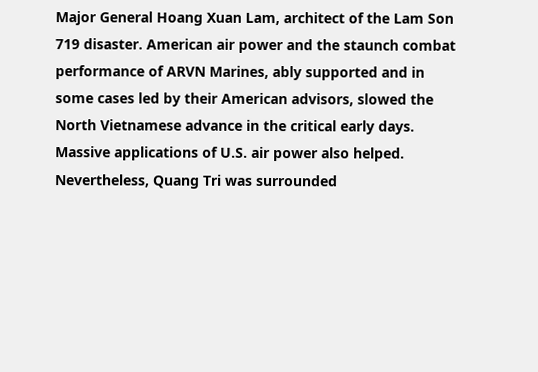Major General Hoang Xuan Lam, architect of the Lam Son 719 disaster. American air power and the staunch combat performance of ARVN Marines, ably supported and in some cases led by their American advisors, slowed the North Vietnamese advance in the critical early days. Massive applications of U.S. air power also helped. Nevertheless, Quang Tri was surrounded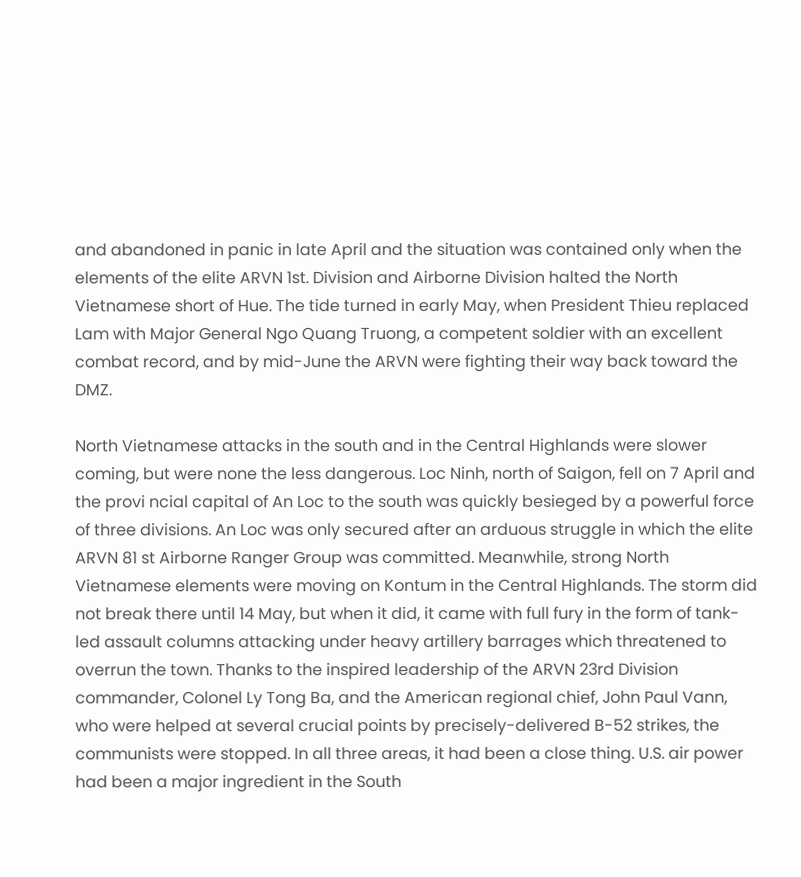and abandoned in panic in late April and the situation was contained only when the elements of the elite ARVN 1st. Division and Airborne Division halted the North Vietnamese short of Hue. The tide turned in early May, when President Thieu replaced Lam with Major General Ngo Quang Truong, a competent soldier with an excellent combat record, and by mid-June the ARVN were fighting their way back toward the DMZ.

North Vietnamese attacks in the south and in the Central Highlands were slower coming, but were none the less dangerous. Loc Ninh, north of Saigon, fell on 7 April and the provi ncial capital of An Loc to the south was quickly besieged by a powerful force of three divisions. An Loc was only secured after an arduous struggle in which the elite ARVN 81 st Airborne Ranger Group was committed. Meanwhile, strong North Vietnamese elements were moving on Kontum in the Central Highlands. The storm did not break there until 14 May, but when it did, it came with full fury in the form of tank-led assault columns attacking under heavy artillery barrages which threatened to overrun the town. Thanks to the inspired leadership of the ARVN 23rd Division commander, Colonel Ly Tong Ba, and the American regional chief, John Paul Vann, who were helped at several crucial points by precisely-delivered B-52 strikes, the communists were stopped. In all three areas, it had been a close thing. U.S. air power had been a major ingredient in the South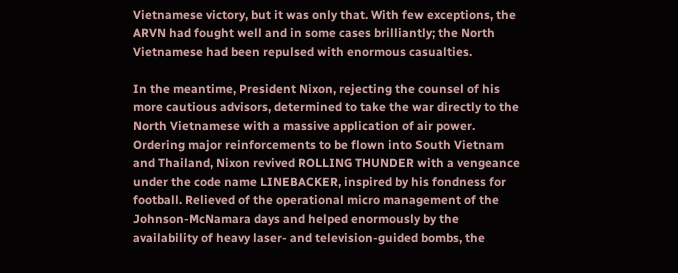Vietnamese victory, but it was only that. With few exceptions, the ARVN had fought well and in some cases brilliantly; the North Vietnamese had been repulsed with enormous casualties.

In the meantime, President Nixon, rejecting the counsel of his more cautious advisors, determined to take the war directly to the North Vietnamese with a massive application of air power. Ordering major reinforcements to be flown into South Vietnam and Thailand, Nixon revived ROLLING THUNDER with a vengeance under the code name LINEBACKER, inspired by his fondness for football. Relieved of the operational micro management of the Johnson-McNamara days and helped enormously by the availability of heavy laser- and television-guided bombs, the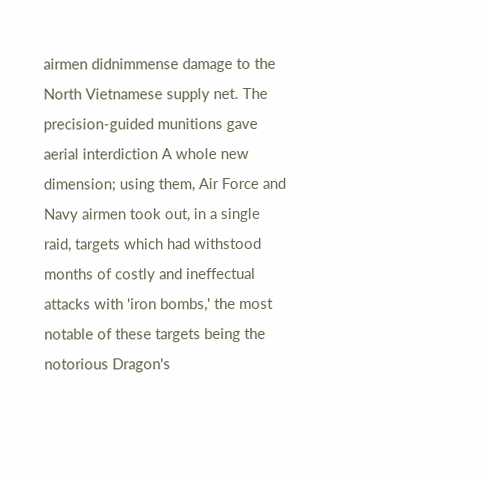airmen didnimmense damage to the North Vietnamese supply net. The precision-guided munitions gave aerial interdiction A whole new dimension; using them, Air Force and Navy airmen took out, in a single raid, targets which had withstood months of costly and ineffectual attacks with 'iron bombs,' the most notable of these targets being the notorious Dragon's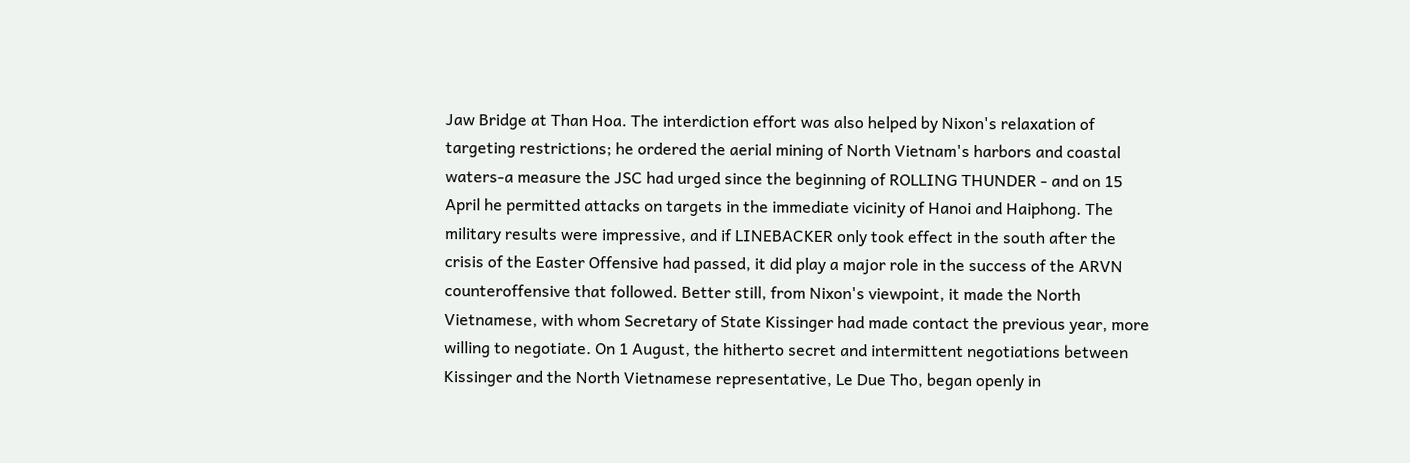Jaw Bridge at Than Hoa. The interdiction effort was also helped by Nixon's relaxation of targeting restrictions; he ordered the aerial mining of North Vietnam's harbors and coastal waters-a measure the JSC had urged since the beginning of ROLLING THUNDER - and on 15 April he permitted attacks on targets in the immediate vicinity of Hanoi and Haiphong. The military results were impressive, and if LINEBACKER only took effect in the south after the crisis of the Easter Offensive had passed, it did play a major role in the success of the ARVN counteroffensive that followed. Better still, from Nixon's viewpoint, it made the North Vietnamese, with whom Secretary of State Kissinger had made contact the previous year, more willing to negotiate. On 1 August, the hitherto secret and intermittent negotiations between Kissinger and the North Vietnamese representative, Le Due Tho, began openly in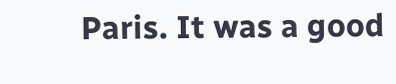Paris. It was a good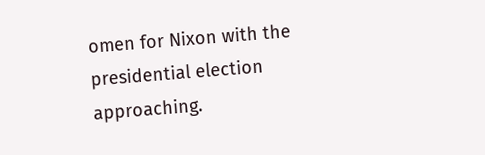omen for Nixon with the presidential election approaching.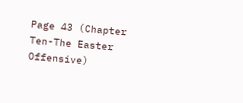Page 43 (Chapter Ten-The Easter Offensive)